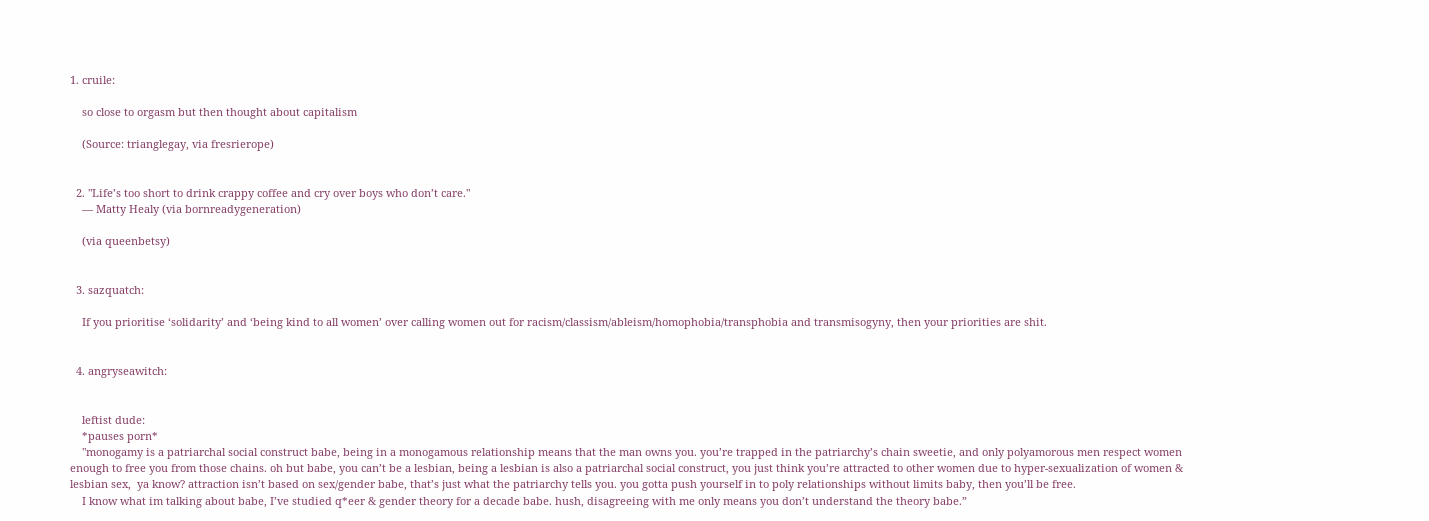1. cruile:

    so close to orgasm but then thought about capitalism

    (Source: trianglegay, via fresrierope)


  2. "Life’s too short to drink crappy coffee and cry over boys who don’t care."
    — Matty Healy (via bornreadygeneration)

    (via queenbetsy)


  3. sazquatch:

    If you prioritise ‘solidarity’ and ‘being kind to all women’ over calling women out for racism/classism/ableism/homophobia/transphobia and transmisogyny, then your priorities are shit.


  4. angryseawitch:


    leftist dude:
    *pauses porn*
    "monogamy is a patriarchal social construct babe, being in a monogamous relationship means that the man owns you. you’re trapped in the patriarchy’s chain sweetie, and only polyamorous men respect women enough to free you from those chains. oh but babe, you can’t be a lesbian, being a lesbian is also a patriarchal social construct, you just think you’re attracted to other women due to hyper-sexualization of women & lesbian sex,  ya know? attraction isn’t based on sex/gender babe, that’s just what the patriarchy tells you. you gotta push yourself in to poly relationships without limits baby, then you’ll be free.
    I know what im talking about babe, I’ve studied q*eer & gender theory for a decade babe. hush, disagreeing with me only means you don’t understand the theory babe.”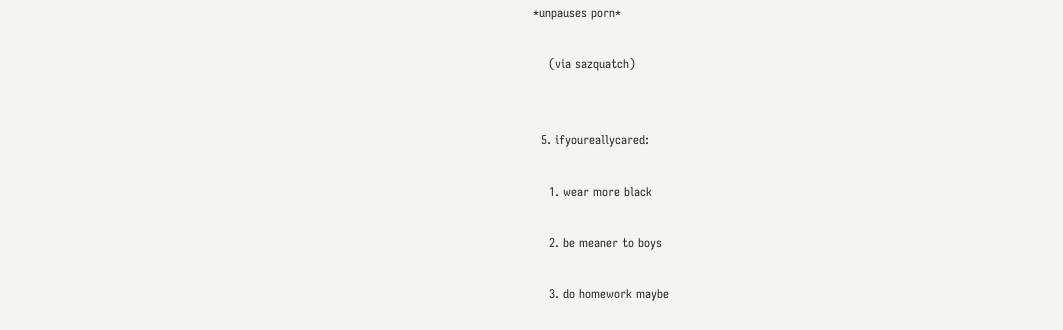*unpauses porn*

    (via sazquatch)


  5. ifyoureallycared:

    1. wear more black

    2. be meaner to boys

    3. do homework maybe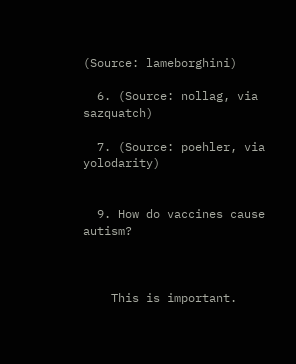(Source: lameborghini)

  6. (Source: nollag, via sazquatch)

  7. (Source: poehler, via yolodarity)


  9. How do vaccines cause autism?



    This is important.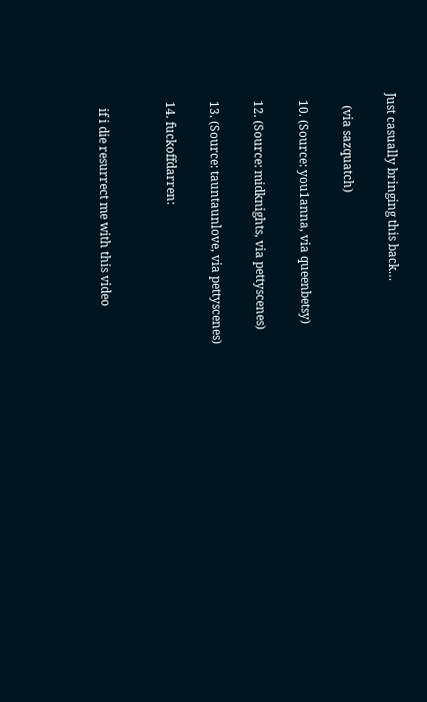Just casually bringing this back…

    (via sazquatch)

  10. (Source: you1anna, via queenbetsy)

  12. (Source: midknights, via pettyscenes)

  13. (Source: tauntaunlove, via pettyscenes)

  14. fuckoffdarren:


    if i die resurrect me with this video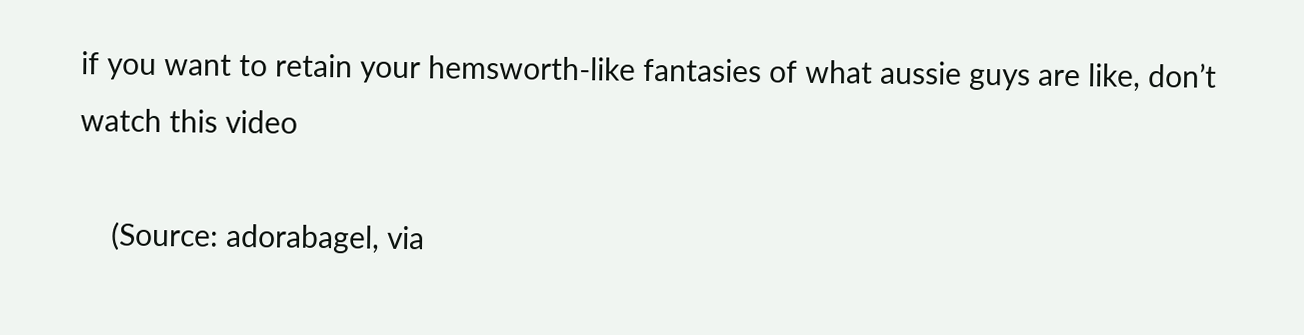if you want to retain your hemsworth-like fantasies of what aussie guys are like, don’t watch this video

    (Source: adorabagel, via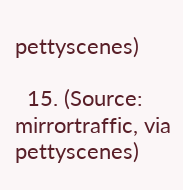pettyscenes)

  15. (Source: mirrortraffic, via pettyscenes)